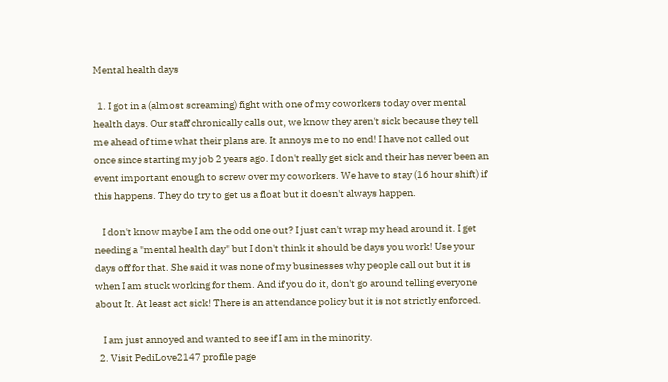Mental health days

  1. I got in a (almost screaming) fight with one of my coworkers today over mental health days. Our staff chronically calls out, we know they aren't sick because they tell me ahead of time what their plans are. It annoys me to no end! I have not called out once since starting my job 2 years ago. I don't really get sick and their has never been an event important enough to screw over my coworkers. We have to stay (16 hour shift) if this happens. They do try to get us a float but it doesn't always happen.

    I don't know maybe I am the odd one out? I just can't wrap my head around it. I get needing a "mental health day" but I don't think it should be days you work! Use your days off for that. She said it was none of my businesses why people call out but it is when I am stuck working for them. And if you do it, don't go around telling everyone about It. At least act sick! There is an attendance policy but it is not strictly enforced.

    I am just annoyed and wanted to see if I am in the minority.
  2. Visit PediLove2147 profile page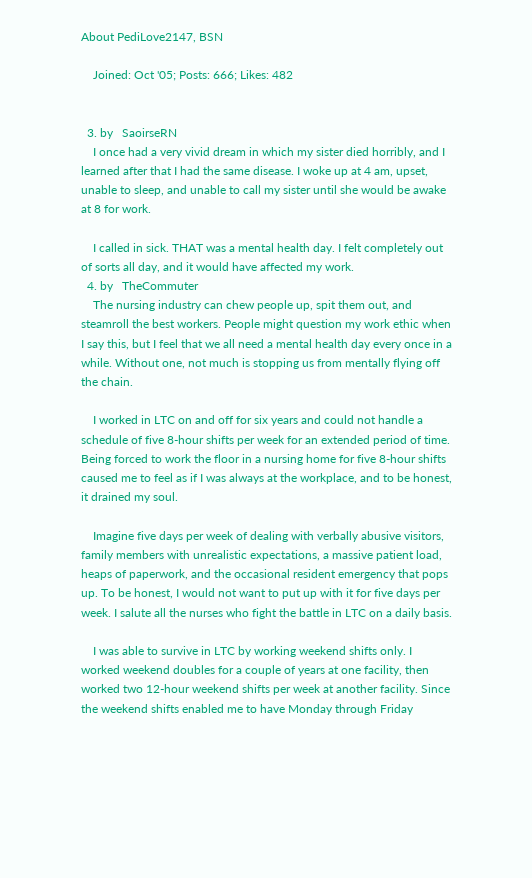About PediLove2147, BSN

    Joined: Oct '05; Posts: 666; Likes: 482


  3. by   SaoirseRN
    I once had a very vivid dream in which my sister died horribly, and I learned after that I had the same disease. I woke up at 4 am, upset, unable to sleep, and unable to call my sister until she would be awake at 8 for work.

    I called in sick. THAT was a mental health day. I felt completely out of sorts all day, and it would have affected my work.
  4. by   TheCommuter
    The nursing industry can chew people up, spit them out, and steamroll the best workers. People might question my work ethic when I say this, but I feel that we all need a mental health day every once in a while. Without one, not much is stopping us from mentally flying off the chain.

    I worked in LTC on and off for six years and could not handle a schedule of five 8-hour shifts per week for an extended period of time. Being forced to work the floor in a nursing home for five 8-hour shifts caused me to feel as if I was always at the workplace, and to be honest, it drained my soul.

    Imagine five days per week of dealing with verbally abusive visitors, family members with unrealistic expectations, a massive patient load, heaps of paperwork, and the occasional resident emergency that pops up. To be honest, I would not want to put up with it for five days per week. I salute all the nurses who fight the battle in LTC on a daily basis.

    I was able to survive in LTC by working weekend shifts only. I worked weekend doubles for a couple of years at one facility, then worked two 12-hour weekend shifts per week at another facility. Since the weekend shifts enabled me to have Monday through Friday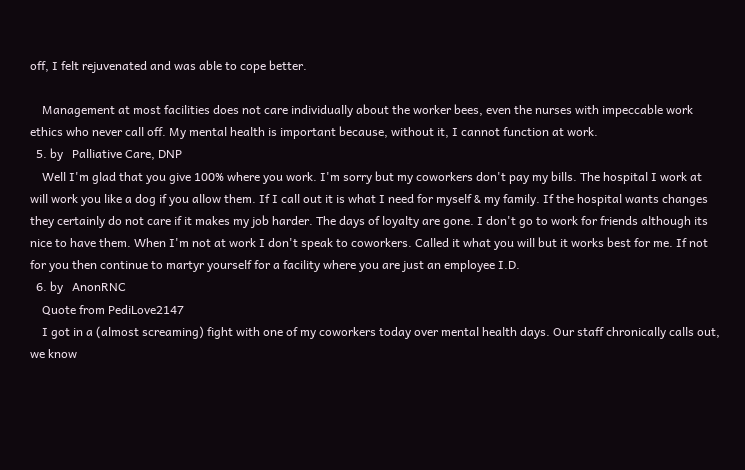off, I felt rejuvenated and was able to cope better.

    Management at most facilities does not care individually about the worker bees, even the nurses with impeccable work ethics who never call off. My mental health is important because, without it, I cannot function at work.
  5. by   Palliative Care, DNP
    Well I'm glad that you give 100% where you work. I'm sorry but my coworkers don't pay my bills. The hospital I work at will work you like a dog if you allow them. If I call out it is what I need for myself & my family. If the hospital wants changes they certainly do not care if it makes my job harder. The days of loyalty are gone. I don't go to work for friends although its nice to have them. When I'm not at work I don't speak to coworkers. Called it what you will but it works best for me. If not for you then continue to martyr yourself for a facility where you are just an employee I.D.
  6. by   AnonRNC
    Quote from PediLove2147
    I got in a (almost screaming) fight with one of my coworkers today over mental health days. Our staff chronically calls out, we know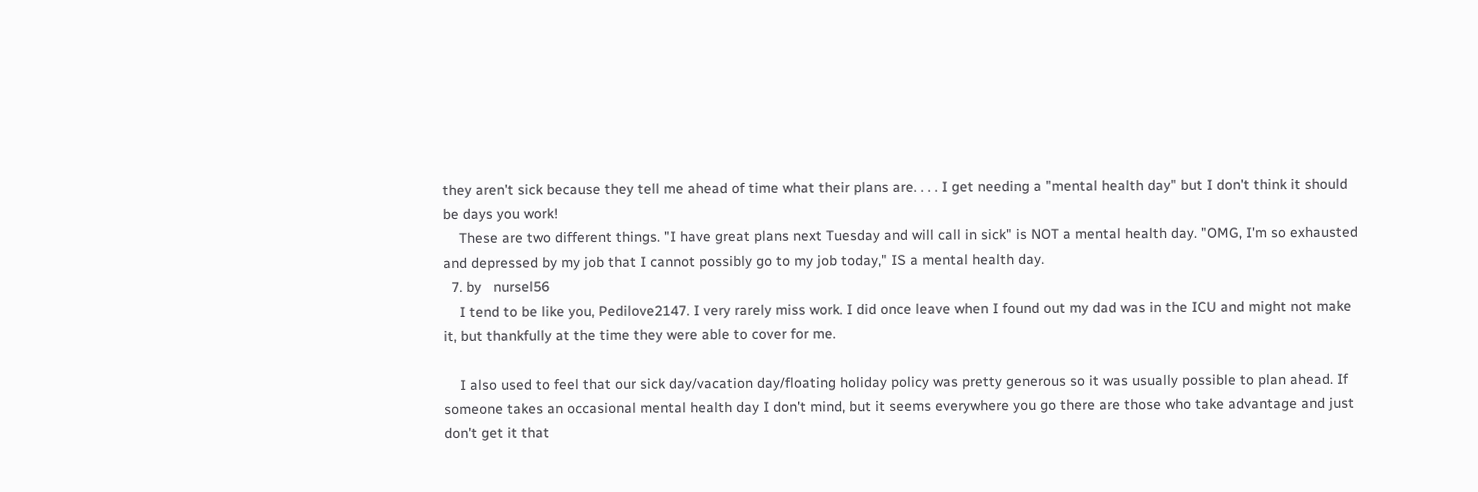they aren't sick because they tell me ahead of time what their plans are. . . . I get needing a "mental health day" but I don't think it should be days you work!
    These are two different things. "I have great plans next Tuesday and will call in sick" is NOT a mental health day. "OMG, I'm so exhausted and depressed by my job that I cannot possibly go to my job today," IS a mental health day.
  7. by   nursel56
    I tend to be like you, Pedilove2147. I very rarely miss work. I did once leave when I found out my dad was in the ICU and might not make it, but thankfully at the time they were able to cover for me.

    I also used to feel that our sick day/vacation day/floating holiday policy was pretty generous so it was usually possible to plan ahead. If someone takes an occasional mental health day I don't mind, but it seems everywhere you go there are those who take advantage and just don't get it that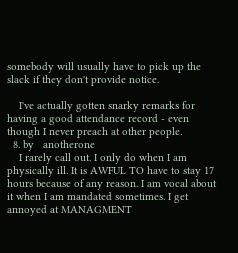somebody will usually have to pick up the slack if they don't provide notice.

    I've actually gotten snarky remarks for having a good attendance record - even though I never preach at other people.
  8. by   anotherone
    I rarely call out. I only do when I am physically ill. It is AWFUL TO have to stay 17 hours because of any reason. I am vocal about it when I am mandated sometimes. I get annoyed at MANAGMENT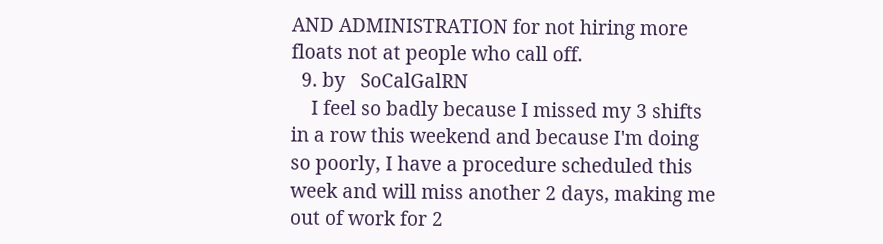AND ADMINISTRATION for not hiring more floats not at people who call off.
  9. by   SoCalGalRN
    I feel so badly because I missed my 3 shifts in a row this weekend and because I'm doing so poorly, I have a procedure scheduled this week and will miss another 2 days, making me out of work for 2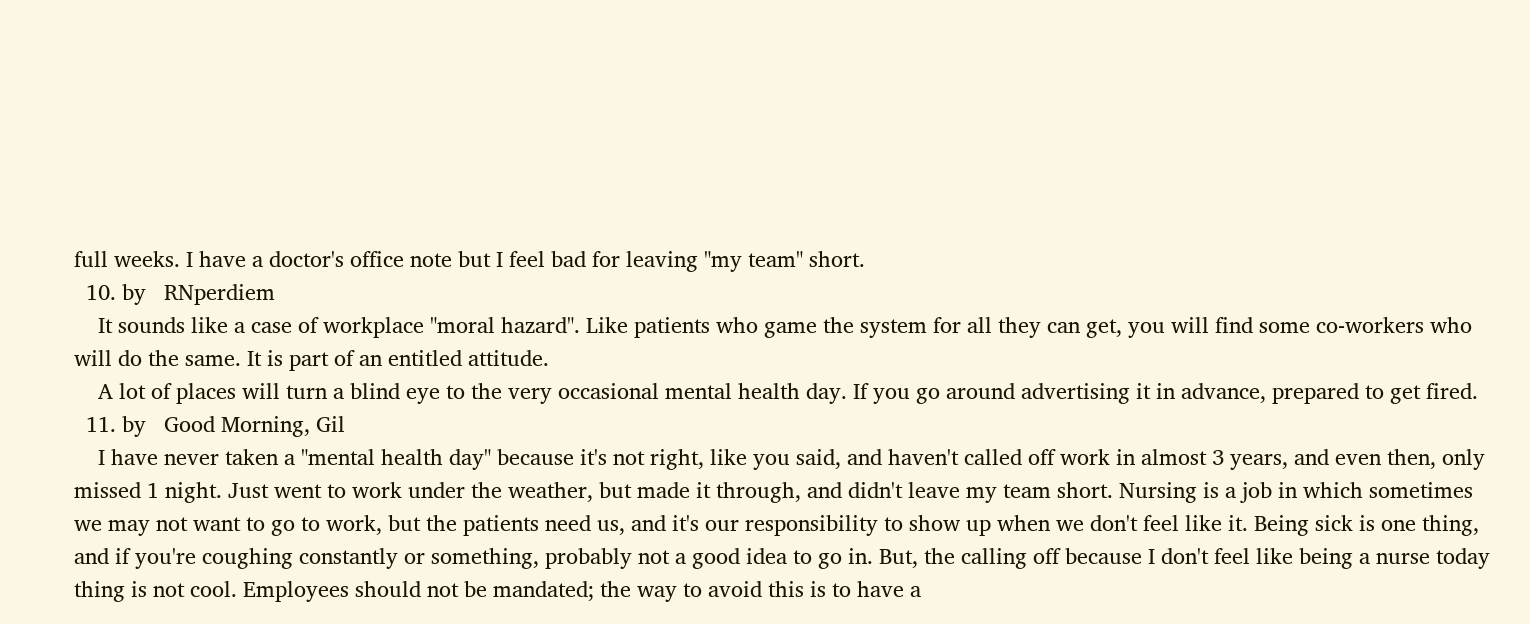full weeks. I have a doctor's office note but I feel bad for leaving "my team" short.
  10. by   RNperdiem
    It sounds like a case of workplace "moral hazard". Like patients who game the system for all they can get, you will find some co-workers who will do the same. It is part of an entitled attitude.
    A lot of places will turn a blind eye to the very occasional mental health day. If you go around advertising it in advance, prepared to get fired.
  11. by   Good Morning, Gil
    I have never taken a "mental health day" because it's not right, like you said, and haven't called off work in almost 3 years, and even then, only missed 1 night. Just went to work under the weather, but made it through, and didn't leave my team short. Nursing is a job in which sometimes we may not want to go to work, but the patients need us, and it's our responsibility to show up when we don't feel like it. Being sick is one thing, and if you're coughing constantly or something, probably not a good idea to go in. But, the calling off because I don't feel like being a nurse today thing is not cool. Employees should not be mandated; the way to avoid this is to have a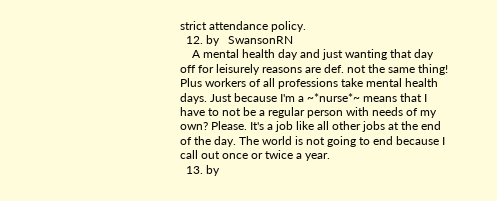strict attendance policy.
  12. by   SwansonRN
    A mental health day and just wanting that day off for leisurely reasons are def. not the same thing! Plus workers of all professions take mental health days. Just because I'm a ~*nurse*~ means that I have to not be a regular person with needs of my own? Please. It's a job like all other jobs at the end of the day. The world is not going to end because I call out once or twice a year.
  13. by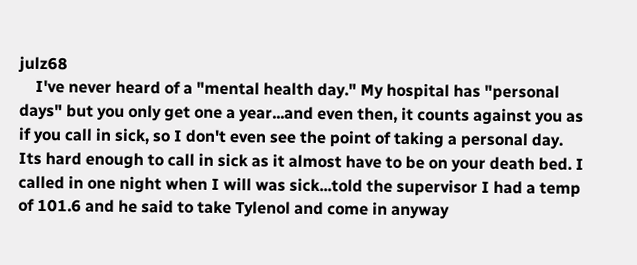julz68
    I've never heard of a "mental health day." My hospital has "personal days" but you only get one a year...and even then, it counts against you as if you call in sick, so I don't even see the point of taking a personal day. Its hard enough to call in sick as it almost have to be on your death bed. I called in one night when I will was sick...told the supervisor I had a temp of 101.6 and he said to take Tylenol and come in anyway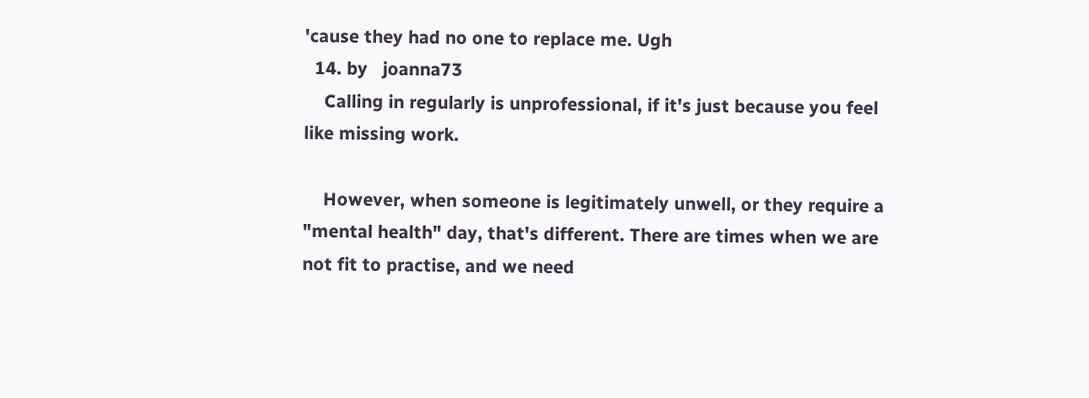'cause they had no one to replace me. Ugh
  14. by   joanna73
    Calling in regularly is unprofessional, if it's just because you feel like missing work.

    However, when someone is legitimately unwell, or they require a "mental health" day, that's different. There are times when we are not fit to practise, and we need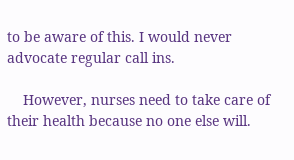to be aware of this. I would never advocate regular call ins.

    However, nurses need to take care of their health because no one else will.